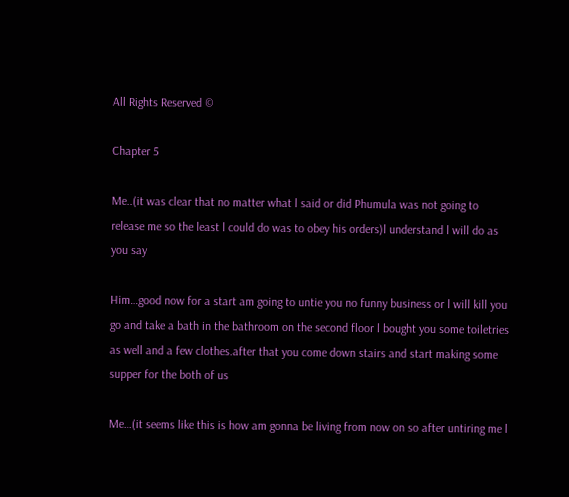All Rights Reserved ©

Chapter 5

Me..(it was clear that no matter what l said or did Phumula was not going to release me so the least l could do was to obey his orders)l understand l will do as you say

Him…good now for a start am going to untie you no funny business or l will kill you go and take a bath in the bathroom on the second floor l bought you some toiletries as well and a few clothes.after that you come down stairs and start making some supper for the both of us

Me…(it seems like this is how am gonna be living from now on so after untiring me l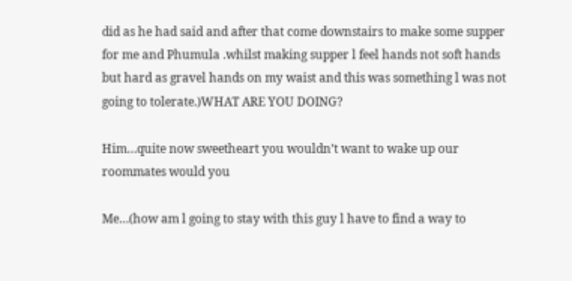did as he had said and after that come downstairs to make some supper for me and Phumula .whilst making supper l feel hands not soft hands but hard as gravel hands on my waist and this was something l was not going to tolerate.)WHAT ARE YOU DOING?

Him…quite now sweetheart you wouldn’t want to wake up our roommates would you

Me…(how am l going to stay with this guy l have to find a way to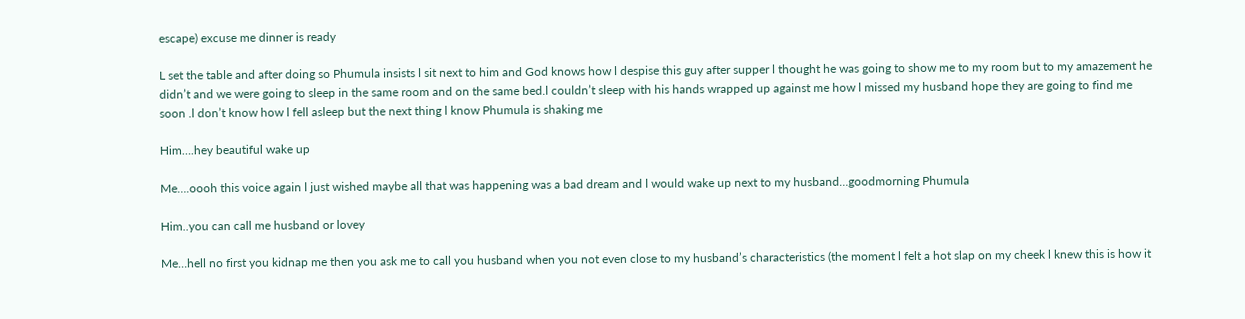escape) excuse me dinner is ready

L set the table and after doing so Phumula insists l sit next to him and God knows how l despise this guy after supper l thought he was going to show me to my room but to my amazement he didn’t and we were going to sleep in the same room and on the same bed.l couldn’t sleep with his hands wrapped up against me how l missed my husband hope they are going to find me soon .l don’t know how l fell asleep but the next thing l know Phumula is shaking me

Him….hey beautiful wake up

Me….oooh this voice again l just wished maybe all that was happening was a bad dream and l would wake up next to my husband…goodmorning Phumula

Him..you can call me husband or lovey

Me…hell no first you kidnap me then you ask me to call you husband when you not even close to my husband’s characteristics (the moment l felt a hot slap on my cheek l knew this is how it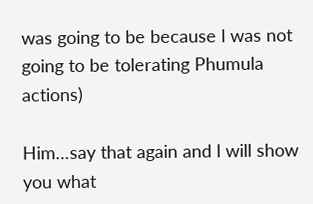was going to be because l was not going to be tolerating Phumula actions)

Him…say that again and l will show you what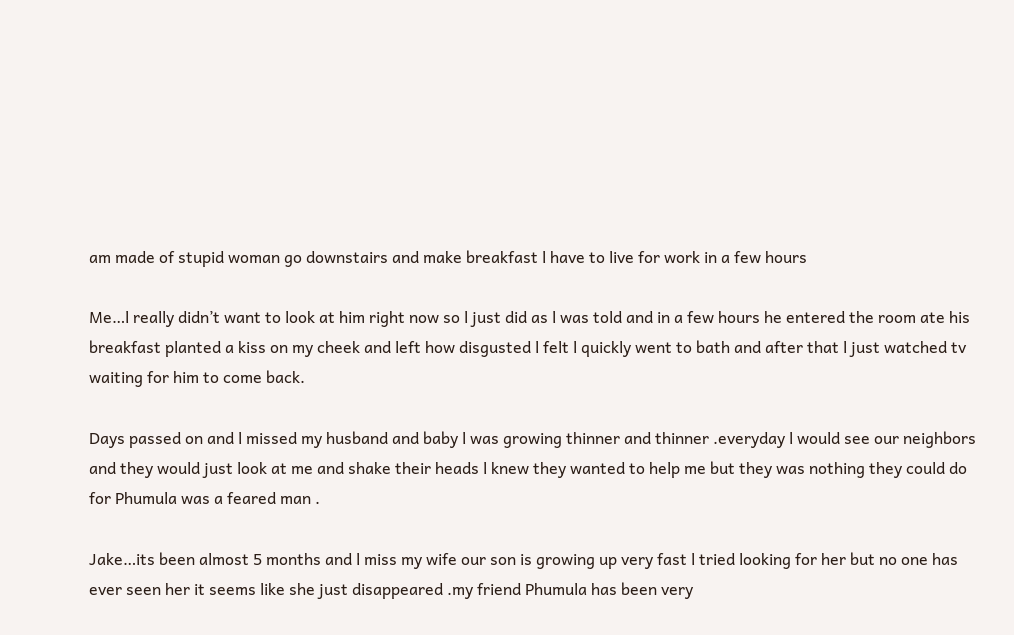am made of stupid woman go downstairs and make breakfast l have to live for work in a few hours

Me…l really didn’t want to look at him right now so l just did as l was told and in a few hours he entered the room ate his breakfast planted a kiss on my cheek and left how disgusted l felt l quickly went to bath and after that l just watched tv waiting for him to come back.

Days passed on and l missed my husband and baby l was growing thinner and thinner .everyday l would see our neighbors and they would just look at me and shake their heads l knew they wanted to help me but they was nothing they could do for Phumula was a feared man .

Jake…its been almost 5 months and l miss my wife our son is growing up very fast l tried looking for her but no one has ever seen her it seems like she just disappeared .my friend Phumula has been very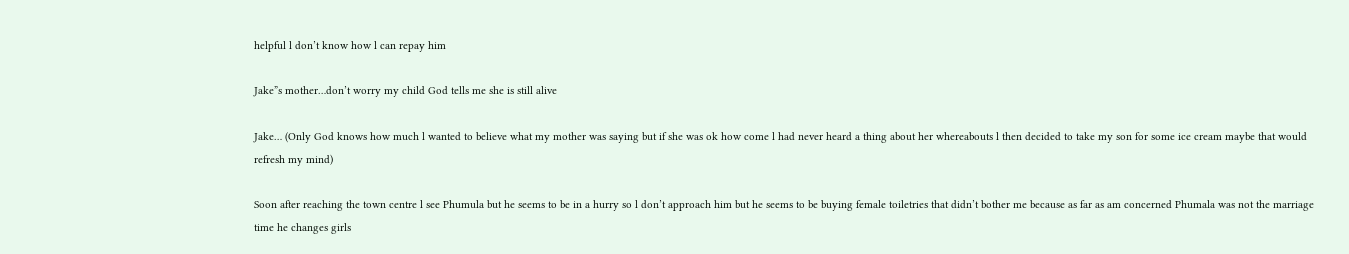helpful l don’t know how l can repay him

Jake”s mother…don’t worry my child God tells me she is still alive

Jake… (Only God knows how much l wanted to believe what my mother was saying but if she was ok how come l had never heard a thing about her whereabouts l then decided to take my son for some ice cream maybe that would refresh my mind)

Soon after reaching the town centre l see Phumula but he seems to be in a hurry so l don’t approach him but he seems to be buying female toiletries that didn’t bother me because as far as am concerned Phumala was not the marriage time he changes girls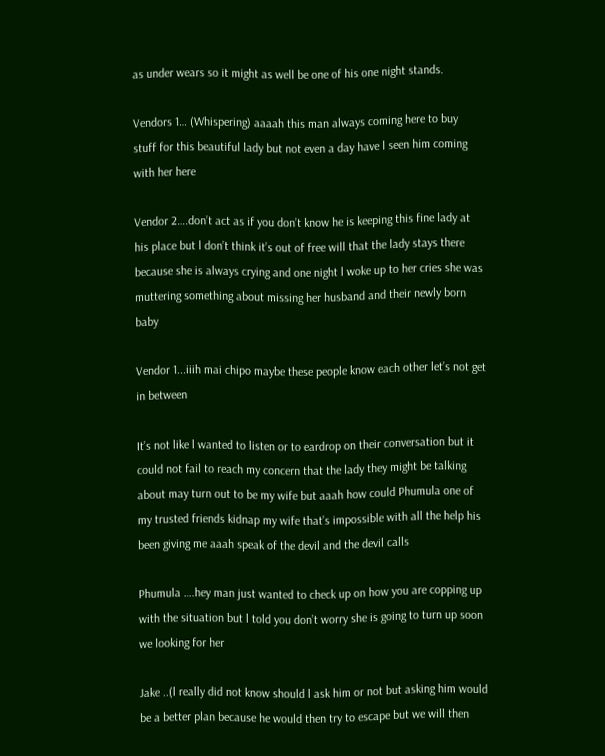as under wears so it might as well be one of his one night stands.

Vendors 1… (Whispering) aaaah this man always coming here to buy stuff for this beautiful lady but not even a day have l seen him coming with her here

Vendor 2….don’t act as if you don’t know he is keeping this fine lady at his place but l don’t think it’s out of free will that the lady stays there because she is always crying and one night l woke up to her cries she was muttering something about missing her husband and their newly born baby

Vendor 1...iiih mai chipo maybe these people know each other let’s not get in between

It’s not like l wanted to listen or to eardrop on their conversation but it could not fail to reach my concern that the lady they might be talking about may turn out to be my wife but aaah how could Phumula one of my trusted friends kidnap my wife that’s impossible with all the help his been giving me aaah speak of the devil and the devil calls

Phumula ….hey man just wanted to check up on how you are copping up with the situation but l told you don’t worry she is going to turn up soon we looking for her

Jake ..(l really did not know should l ask him or not but asking him would be a better plan because he would then try to escape but we will then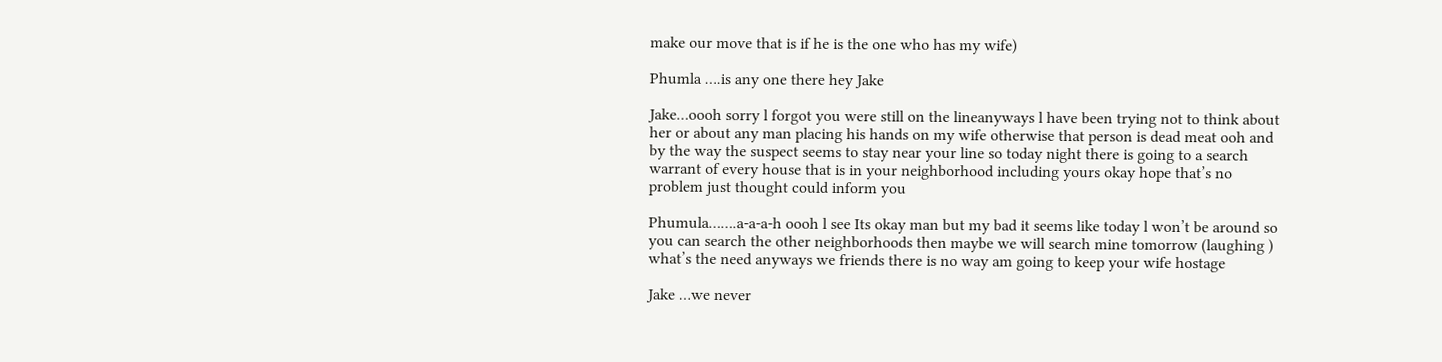make our move that is if he is the one who has my wife)

Phumla ….is any one there hey Jake

Jake…oooh sorry l forgot you were still on the lineanyways l have been trying not to think about her or about any man placing his hands on my wife otherwise that person is dead meat ooh and by the way the suspect seems to stay near your line so today night there is going to a search warrant of every house that is in your neighborhood including yours okay hope that’s no problem just thought could inform you

Phumula…….a-a-a-h oooh l see Its okay man but my bad it seems like today l won’t be around so you can search the other neighborhoods then maybe we will search mine tomorrow (laughing ) what’s the need anyways we friends there is no way am going to keep your wife hostage

Jake …we never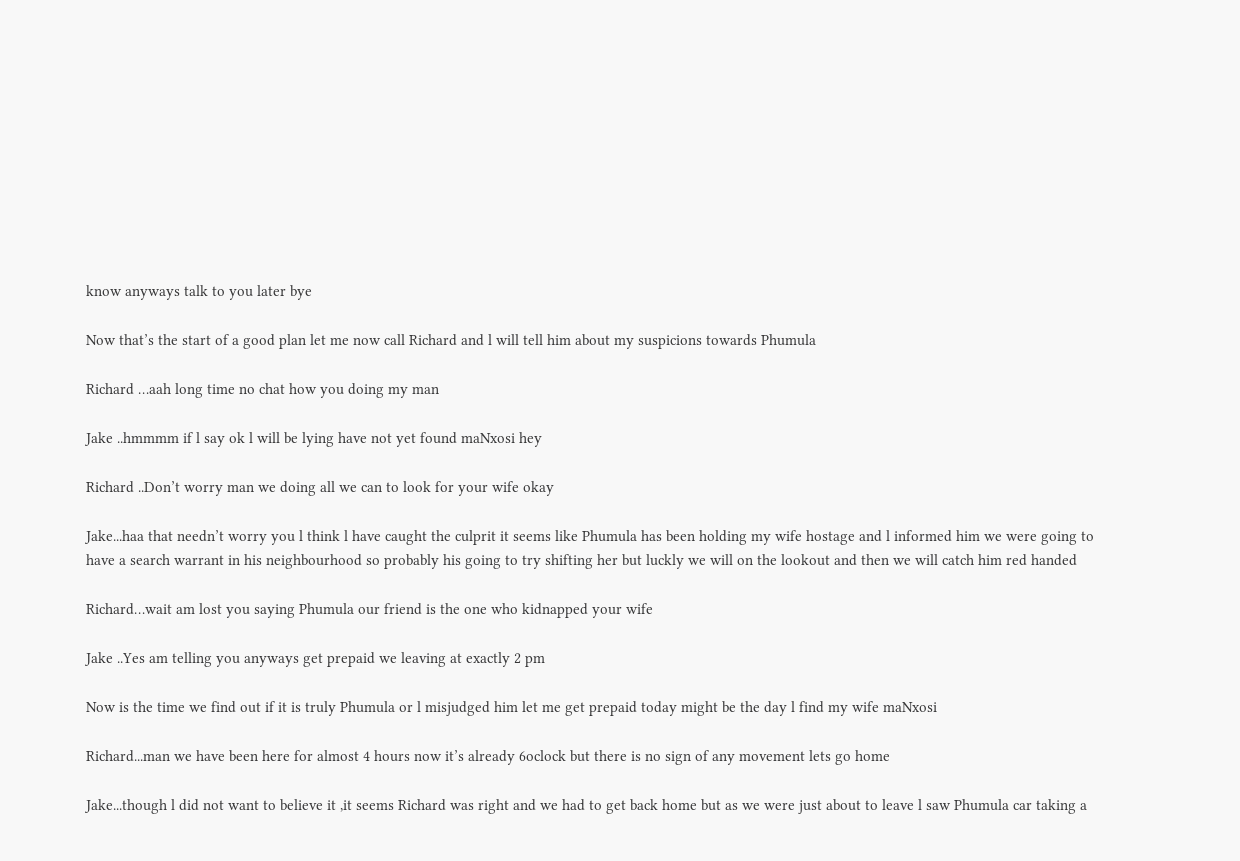know anyways talk to you later bye

Now that’s the start of a good plan let me now call Richard and l will tell him about my suspicions towards Phumula

Richard …aah long time no chat how you doing my man

Jake ..hmmmm if l say ok l will be lying have not yet found maNxosi hey

Richard ..Don’t worry man we doing all we can to look for your wife okay

Jake...haa that needn’t worry you l think l have caught the culprit it seems like Phumula has been holding my wife hostage and l informed him we were going to have a search warrant in his neighbourhood so probably his going to try shifting her but luckly we will on the lookout and then we will catch him red handed

Richard…wait am lost you saying Phumula our friend is the one who kidnapped your wife

Jake ..Yes am telling you anyways get prepaid we leaving at exactly 2 pm

Now is the time we find out if it is truly Phumula or l misjudged him let me get prepaid today might be the day l find my wife maNxosi

Richard...man we have been here for almost 4 hours now it’s already 6oclock but there is no sign of any movement lets go home

Jake...though l did not want to believe it ,it seems Richard was right and we had to get back home but as we were just about to leave l saw Phumula car taking a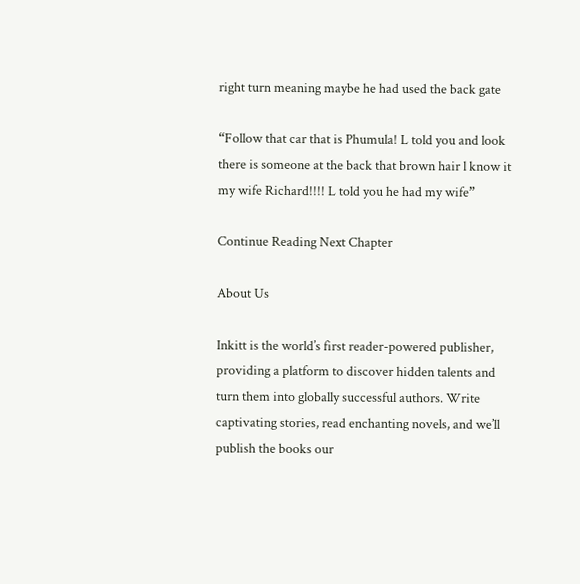right turn meaning maybe he had used the back gate

“Follow that car that is Phumula! L told you and look there is someone at the back that brown hair l know it my wife Richard!!!! L told you he had my wife”

Continue Reading Next Chapter

About Us

Inkitt is the world’s first reader-powered publisher, providing a platform to discover hidden talents and turn them into globally successful authors. Write captivating stories, read enchanting novels, and we’ll publish the books our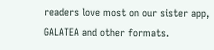readers love most on our sister app, GALATEA and other formats.